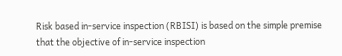Risk based in-service inspection (RBISI) is based on the simple premise that the objective of in-service inspection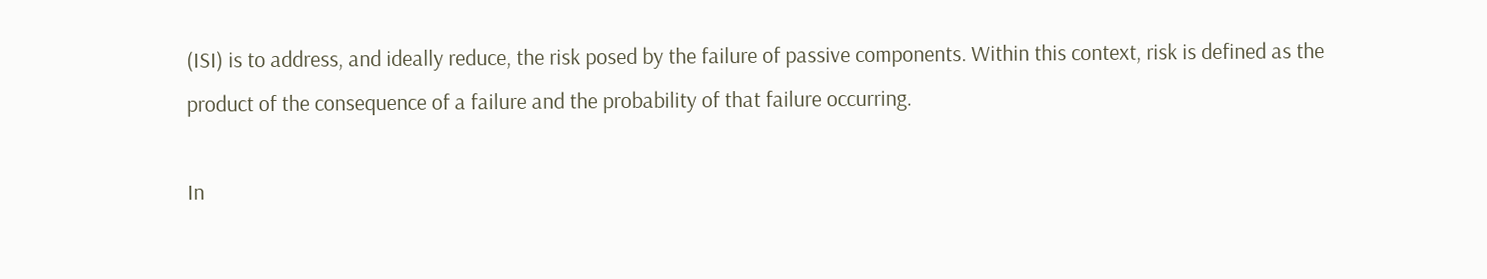(ISI) is to address, and ideally reduce, the risk posed by the failure of passive components. Within this context, risk is defined as the product of the consequence of a failure and the probability of that failure occurring.

In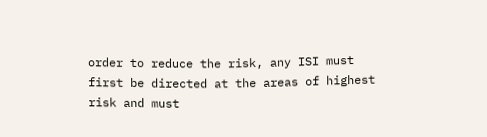order to reduce the risk, any ISI must first be directed at the areas of highest risk and must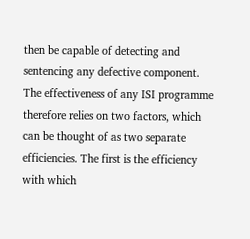then be capable of detecting and sentencing any defective component. The effectiveness of any ISI programme therefore relies on two factors, which can be thought of as two separate efficiencies. The first is the efficiency with which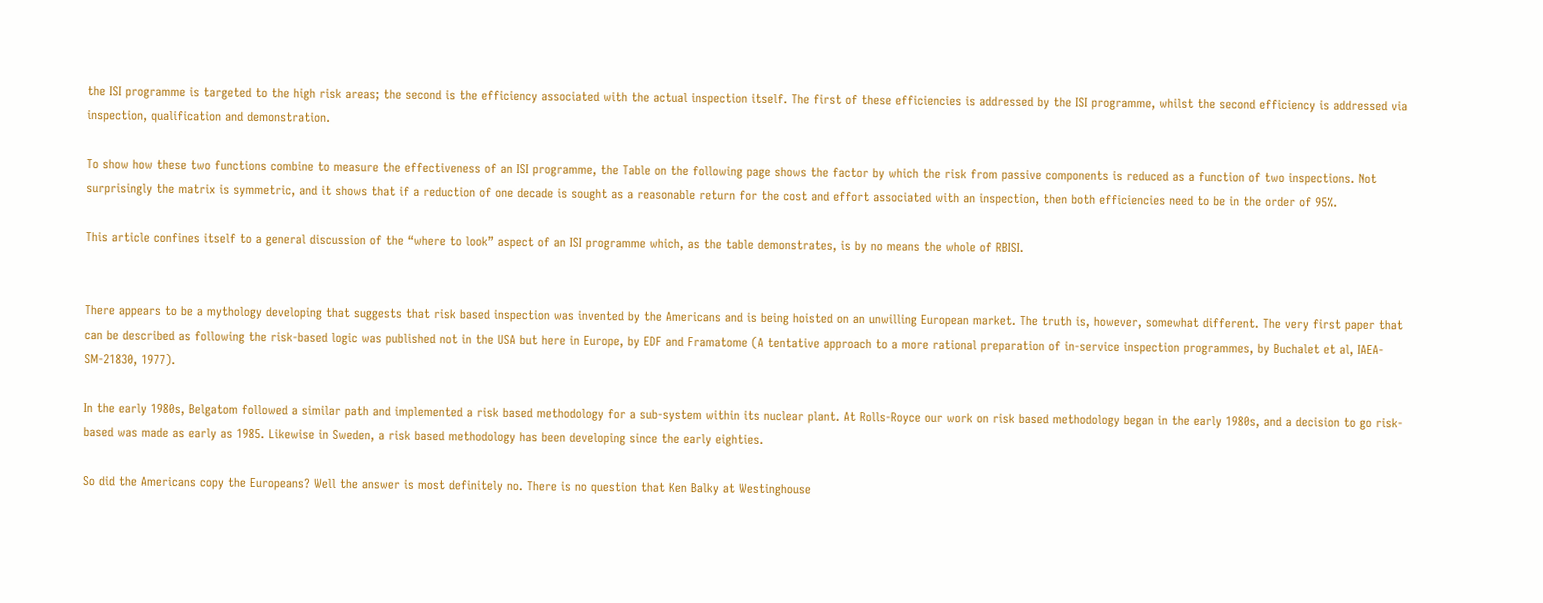the ISI programme is targeted to the high risk areas; the second is the efficiency associated with the actual inspection itself. The first of these efficiencies is addressed by the ISI programme, whilst the second efficiency is addressed via inspection, qualification and demonstration.

To show how these two functions combine to measure the effectiveness of an ISI programme, the Table on the following page shows the factor by which the risk from passive components is reduced as a function of two inspections. Not surprisingly the matrix is symmetric, and it shows that if a reduction of one decade is sought as a reasonable return for the cost and effort associated with an inspection, then both efficiencies need to be in the order of 95%.

This article confines itself to a general discussion of the “where to look” aspect of an ISI programme which, as the table demonstrates, is by no means the whole of RBISI.


There appears to be a mythology developing that suggests that risk based inspection was invented by the Americans and is being hoisted on an unwilling European market. The truth is, however, somewhat different. The very first paper that can be described as following the risk-based logic was published not in the USA but here in Europe, by EDF and Framatome (A tentative approach to a more rational preparation of in-service inspection programmes, by Buchalet et al, IAEA-SM-21830, 1977).

In the early 1980s, Belgatom followed a similar path and implemented a risk based methodology for a sub-system within its nuclear plant. At Rolls-Royce our work on risk based methodology began in the early 1980s, and a decision to go risk-based was made as early as 1985. Likewise in Sweden, a risk based methodology has been developing since the early eighties.

So did the Americans copy the Europeans? Well the answer is most definitely no. There is no question that Ken Balky at Westinghouse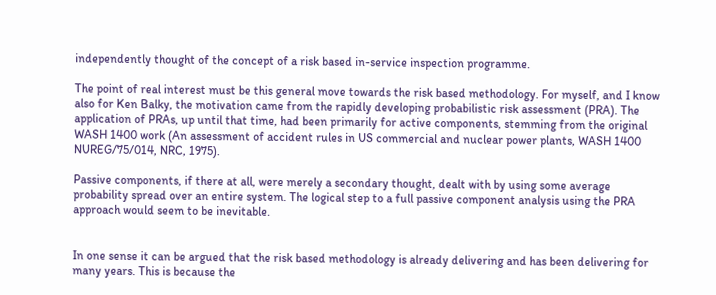independently thought of the concept of a risk based in-service inspection programme.

The point of real interest must be this general move towards the risk based methodology. For myself, and I know also for Ken Balky, the motivation came from the rapidly developing probabilistic risk assessment (PRA). The application of PRAs, up until that time, had been primarily for active components, stemming from the original WASH 1400 work (An assessment of accident rules in US commercial and nuclear power plants, WASH 1400 NUREG/75/014, NRC, 1975).

Passive components, if there at all, were merely a secondary thought, dealt with by using some average probability spread over an entire system. The logical step to a full passive component analysis using the PRA approach would seem to be inevitable.


In one sense it can be argued that the risk based methodology is already delivering and has been delivering for many years. This is because the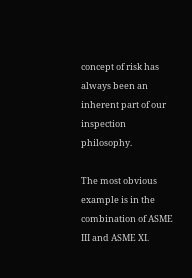concept of risk has always been an inherent part of our inspection philosophy.

The most obvious example is in the combination of ASME III and ASME XI.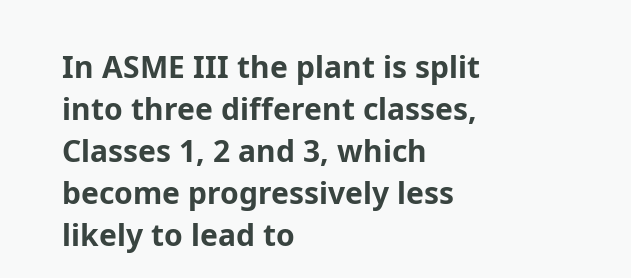In ASME III the plant is split into three different classes, Classes 1, 2 and 3, which become progressively less likely to lead to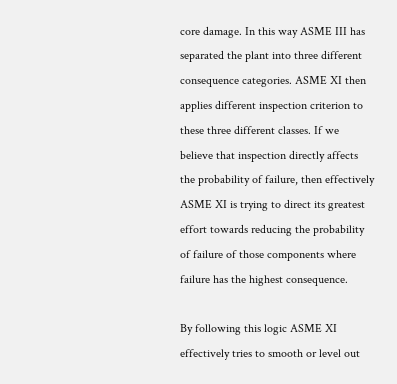core damage. In this way ASME III has separated the plant into three different consequence categories. ASME XI then applies different inspection criterion to these three different classes. If we believe that inspection directly affects the probability of failure, then effectively ASME XI is trying to direct its greatest effort towards reducing the probability of failure of those components where failure has the highest consequence.

By following this logic ASME XI effectively tries to smooth or level out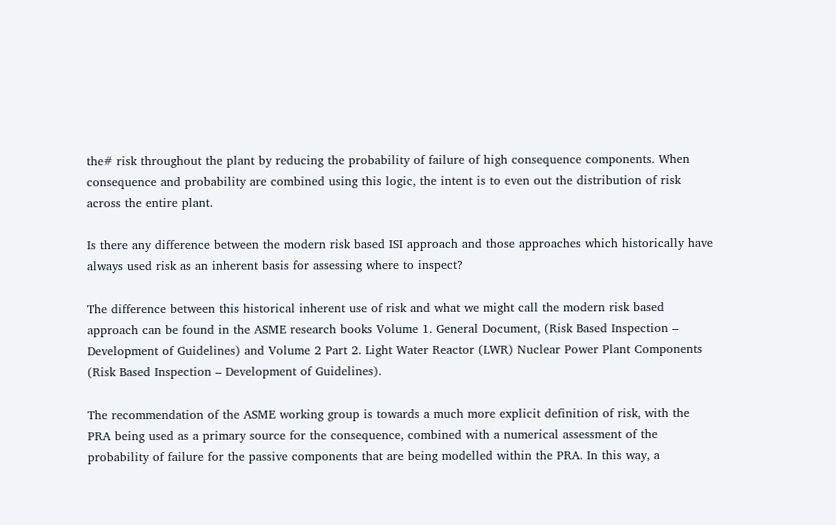the# risk throughout the plant by reducing the probability of failure of high consequence components. When consequence and probability are combined using this logic, the intent is to even out the distribution of risk across the entire plant.

Is there any difference between the modern risk based ISI approach and those approaches which historically have always used risk as an inherent basis for assessing where to inspect?

The difference between this historical inherent use of risk and what we might call the modern risk based approach can be found in the ASME research books Volume 1. General Document, (Risk Based Inspection – Development of Guidelines) and Volume 2 Part 2. Light Water Reactor (LWR) Nuclear Power Plant Components (Risk Based Inspection – Development of Guidelines).

The recommendation of the ASME working group is towards a much more explicit definition of risk, with the PRA being used as a primary source for the consequence, combined with a numerical assessment of the probability of failure for the passive components that are being modelled within the PRA. In this way, a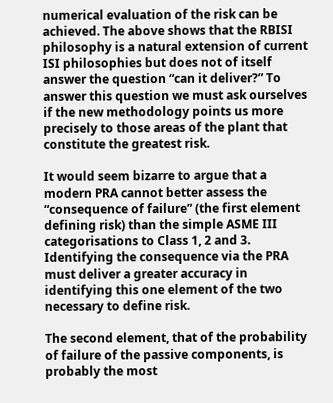numerical evaluation of the risk can be achieved. The above shows that the RBISI philosophy is a natural extension of current ISI philosophies but does not of itself answer the question “can it deliver?” To answer this question we must ask ourselves if the new methodology points us more precisely to those areas of the plant that constitute the greatest risk.

It would seem bizarre to argue that a modern PRA cannot better assess the “consequence of failure” (the first element defining risk) than the simple ASME III categorisations to Class 1, 2 and 3. Identifying the consequence via the PRA must deliver a greater accuracy in identifying this one element of the two necessary to define risk.

The second element, that of the probability of failure of the passive components, is probably the most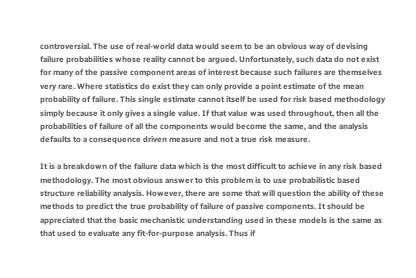controversial. The use of real-world data would seem to be an obvious way of devising failure probabilities whose reality cannot be argued. Unfortunately, such data do not exist for many of the passive component areas of interest because such failures are themselves very rare. Where statistics do exist they can only provide a point estimate of the mean probability of failure. This single estimate cannot itself be used for risk based methodology simply because it only gives a single value. If that value was used throughout, then all the probabilities of failure of all the components would become the same, and the analysis defaults to a consequence driven measure and not a true risk measure.

It is a breakdown of the failure data which is the most difficult to achieve in any risk based methodology. The most obvious answer to this problem is to use probabilistic based structure reliability analysis. However, there are some that will question the ability of these methods to predict the true probability of failure of passive components. It should be appreciated that the basic mechanistic understanding used in these models is the same as that used to evaluate any fit-for-purpose analysis. Thus if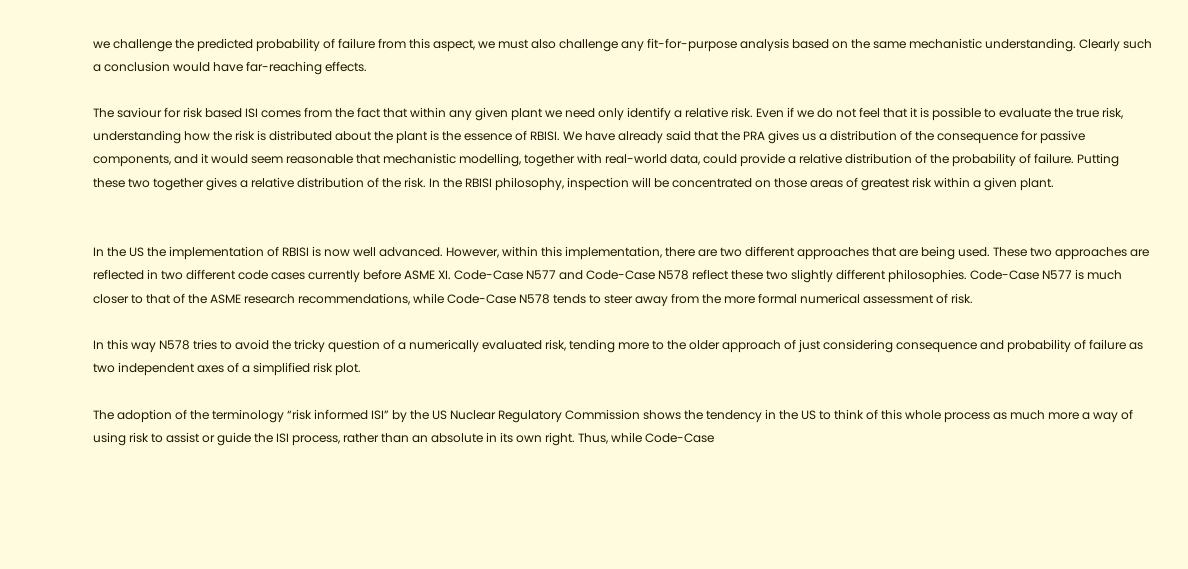we challenge the predicted probability of failure from this aspect, we must also challenge any fit-for-purpose analysis based on the same mechanistic understanding. Clearly such a conclusion would have far-reaching effects.

The saviour for risk based ISI comes from the fact that within any given plant we need only identify a relative risk. Even if we do not feel that it is possible to evaluate the true risk, understanding how the risk is distributed about the plant is the essence of RBISI. We have already said that the PRA gives us a distribution of the consequence for passive components, and it would seem reasonable that mechanistic modelling, together with real-world data, could provide a relative distribution of the probability of failure. Putting these two together gives a relative distribution of the risk. In the RBISI philosophy, inspection will be concentrated on those areas of greatest risk within a given plant.


In the US the implementation of RBISI is now well advanced. However, within this implementation, there are two different approaches that are being used. These two approaches are reflected in two different code cases currently before ASME XI. Code-Case N577 and Code-Case N578 reflect these two slightly different philosophies. Code-Case N577 is much closer to that of the ASME research recommendations, while Code-Case N578 tends to steer away from the more formal numerical assessment of risk.

In this way N578 tries to avoid the tricky question of a numerically evaluated risk, tending more to the older approach of just considering consequence and probability of failure as two independent axes of a simplified risk plot.

The adoption of the terminology “risk informed ISI” by the US Nuclear Regulatory Commission shows the tendency in the US to think of this whole process as much more a way of using risk to assist or guide the ISI process, rather than an absolute in its own right. Thus, while Code-Case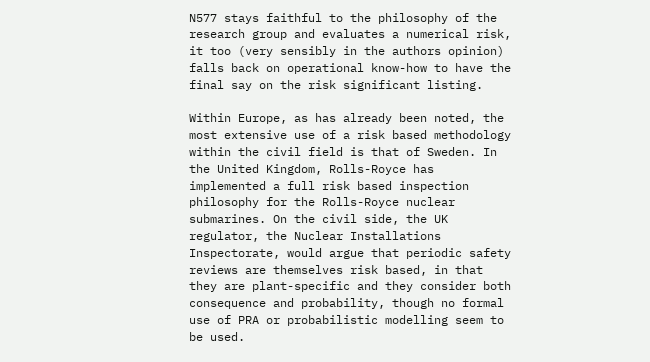N577 stays faithful to the philosophy of the research group and evaluates a numerical risk, it too (very sensibly in the authors opinion) falls back on operational know-how to have the final say on the risk significant listing.

Within Europe, as has already been noted, the most extensive use of a risk based methodology within the civil field is that of Sweden. In the United Kingdom, Rolls-Royce has implemented a full risk based inspection philosophy for the Rolls-Royce nuclear submarines. On the civil side, the UK regulator, the Nuclear Installations Inspectorate, would argue that periodic safety reviews are themselves risk based, in that they are plant-specific and they consider both consequence and probability, though no formal use of PRA or probabilistic modelling seem to be used.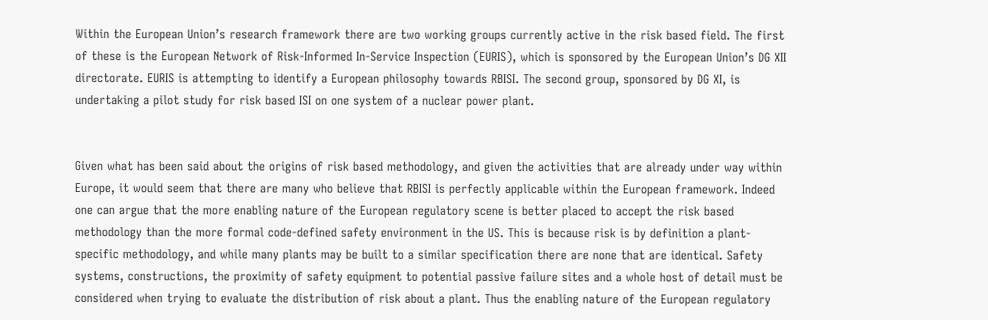Within the European Union’s research framework there are two working groups currently active in the risk based field. The first of these is the European Network of Risk-Informed In-Service Inspection (EURIS), which is sponsored by the European Union’s DG XII directorate. EURIS is attempting to identify a European philosophy towards RBISI. The second group, sponsored by DG XI, is undertaking a pilot study for risk based ISI on one system of a nuclear power plant.


Given what has been said about the origins of risk based methodology, and given the activities that are already under way within Europe, it would seem that there are many who believe that RBISI is perfectly applicable within the European framework. Indeed one can argue that the more enabling nature of the European regulatory scene is better placed to accept the risk based methodology than the more formal code-defined safety environment in the US. This is because risk is by definition a plant-specific methodology, and while many plants may be built to a similar specification there are none that are identical. Safety systems, constructions, the proximity of safety equipment to potential passive failure sites and a whole host of detail must be considered when trying to evaluate the distribution of risk about a plant. Thus the enabling nature of the European regulatory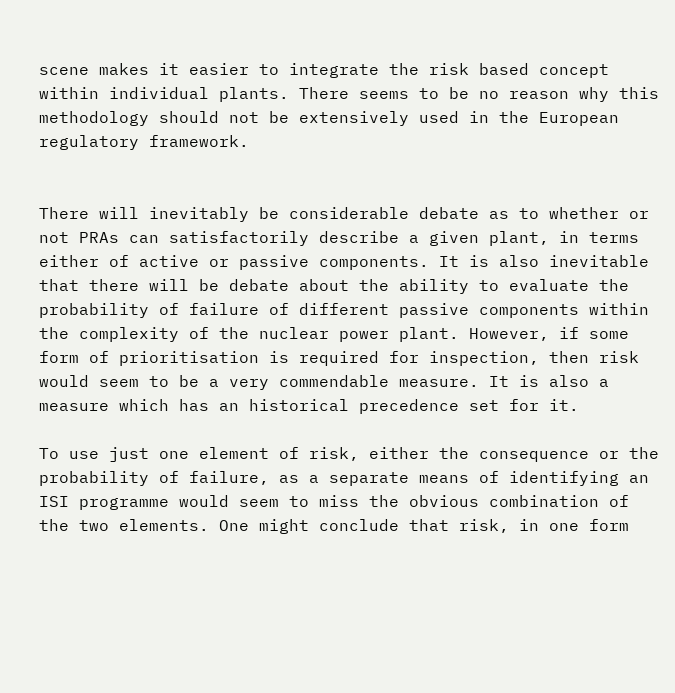scene makes it easier to integrate the risk based concept within individual plants. There seems to be no reason why this methodology should not be extensively used in the European regulatory framework.


There will inevitably be considerable debate as to whether or not PRAs can satisfactorily describe a given plant, in terms either of active or passive components. It is also inevitable that there will be debate about the ability to evaluate the probability of failure of different passive components within the complexity of the nuclear power plant. However, if some form of prioritisation is required for inspection, then risk would seem to be a very commendable measure. It is also a measure which has an historical precedence set for it.

To use just one element of risk, either the consequence or the probability of failure, as a separate means of identifying an ISI programme would seem to miss the obvious combination of the two elements. One might conclude that risk, in one form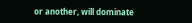or another, will dominate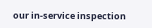our in-service inspection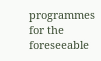programmes for the foreseeable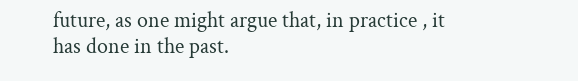future, as one might argue that, in practice , it has done in the past.